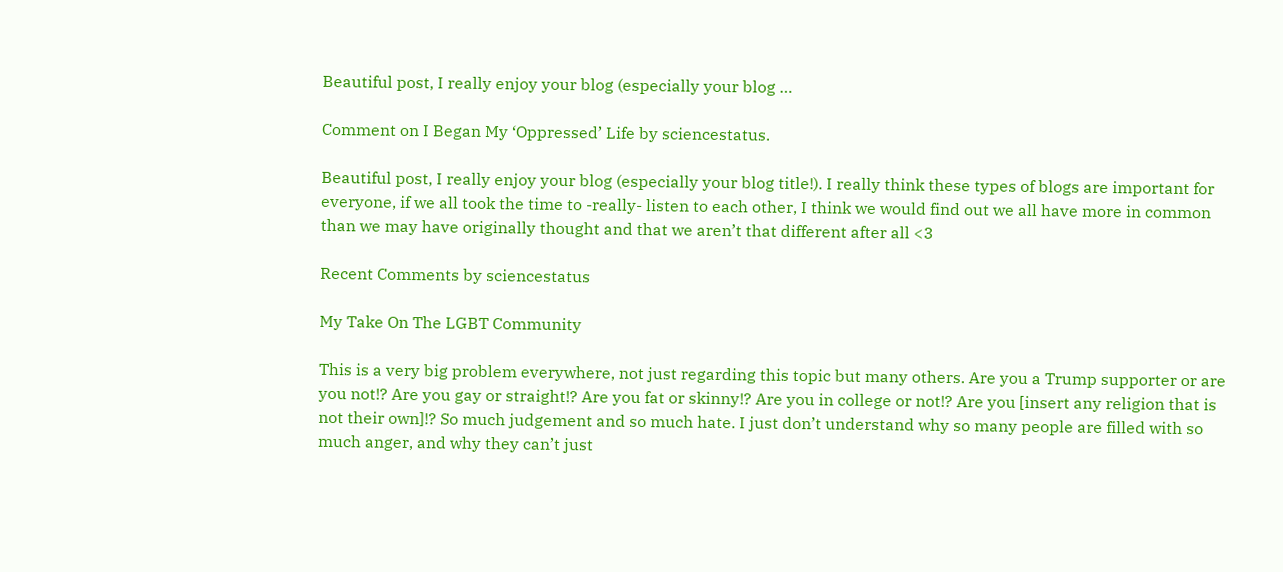Beautiful post, I really enjoy your blog (especially your blog …

Comment on I Began My ‘Oppressed’ Life by sciencestatus.

Beautiful post, I really enjoy your blog (especially your blog title!). I really think these types of blogs are important for everyone, if we all took the time to -really- listen to each other, I think we would find out we all have more in common than we may have originally thought and that we aren’t that different after all <3

Recent Comments by sciencestatus

My Take On The LGBT Community

This is a very big problem everywhere, not just regarding this topic but many others. Are you a Trump supporter or are you not!? Are you gay or straight!? Are you fat or skinny!? Are you in college or not!? Are you [insert any religion that is not their own]!? So much judgement and so much hate. I just don’t understand why so many people are filled with so much anger, and why they can’t just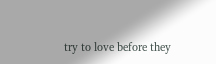try to love before they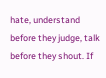hate, understand before they judge, talk before they shout. If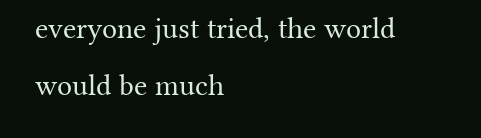everyone just tried, the world would be much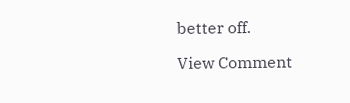better off.

View Comment